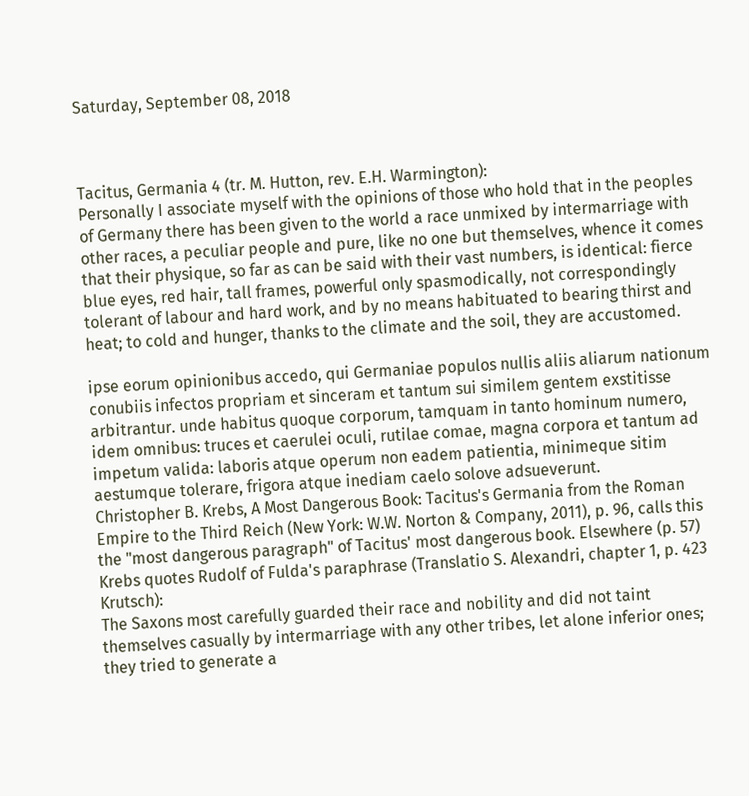Saturday, September 08, 2018



Tacitus, Germania 4 (tr. M. Hutton, rev. E.H. Warmington):
Personally I associate myself with the opinions of those who hold that in the peoples of Germany there has been given to the world a race unmixed by intermarriage with other races, a peculiar people and pure, like no one but themselves, whence it comes that their physique, so far as can be said with their vast numbers, is identical: fierce blue eyes, red hair, tall frames, powerful only spasmodically, not correspondingly tolerant of labour and hard work, and by no means habituated to bearing thirst and heat; to cold and hunger, thanks to the climate and the soil, they are accustomed.

ipse eorum opinionibus accedo, qui Germaniae populos nullis aliis aliarum nationum conubiis infectos propriam et sinceram et tantum sui similem gentem exstitisse arbitrantur. unde habitus quoque corporum, tamquam in tanto hominum numero, idem omnibus: truces et caerulei oculi, rutilae comae, magna corpora et tantum ad impetum valida: laboris atque operum non eadem patientia, minimeque sitim aestumque tolerare, frigora atque inediam caelo solove adsueverunt.
Christopher B. Krebs, A Most Dangerous Book: Tacitus's Germania from the Roman Empire to the Third Reich (New York: W.W. Norton & Company, 2011), p. 96, calls this the "most dangerous paragraph" of Tacitus' most dangerous book. Elsewhere (p. 57) Krebs quotes Rudolf of Fulda's paraphrase (Translatio S. Alexandri, chapter 1, p. 423 Krutsch):
The Saxons most carefully guarded their race and nobility and did not taint themselves casually by intermarriage with any other tribes, let alone inferior ones; they tried to generate a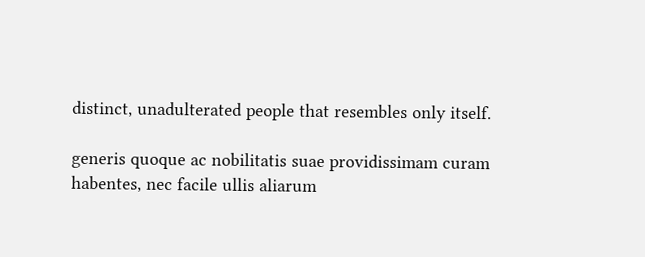distinct, unadulterated people that resembles only itself.

generis quoque ac nobilitatis suae providissimam curam habentes, nec facile ullis aliarum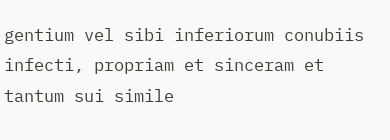gentium vel sibi inferiorum conubiis infecti, propriam et sinceram et tantum sui simile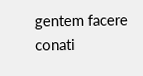gentem facere conati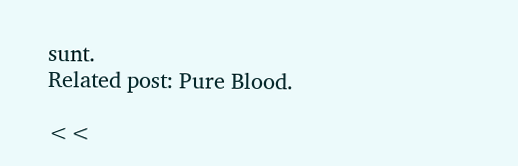sunt.
Related post: Pure Blood.

<<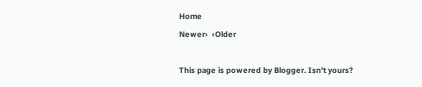Home
Newer›  ‹Older

This page is powered by Blogger. Isn't yours?